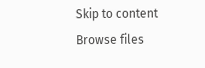Skip to content
Browse files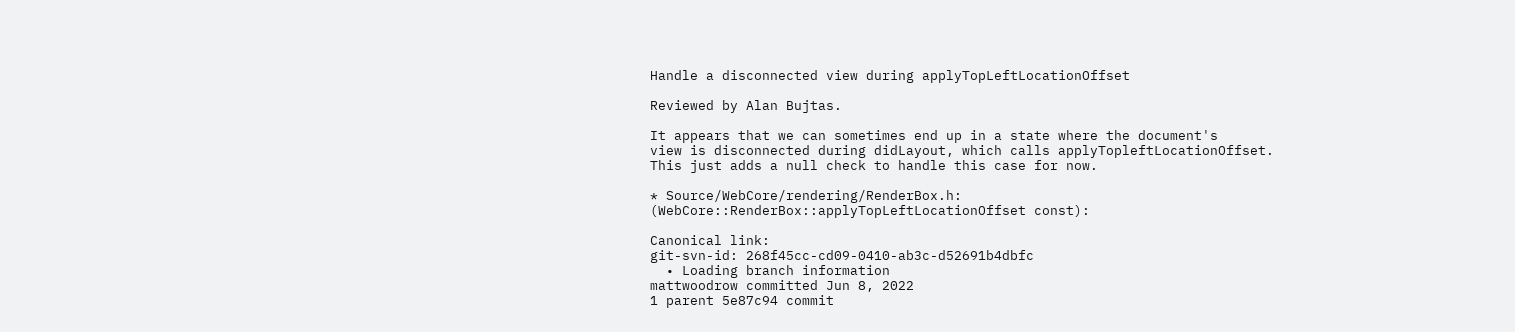Handle a disconnected view during applyTopLeftLocationOffset

Reviewed by Alan Bujtas.

It appears that we can sometimes end up in a state where the document's
view is disconnected during didLayout, which calls applyTopleftLocationOffset.
This just adds a null check to handle this case for now.

* Source/WebCore/rendering/RenderBox.h:
(WebCore::RenderBox::applyTopLeftLocationOffset const):

Canonical link:
git-svn-id: 268f45cc-cd09-0410-ab3c-d52691b4dbfc
  • Loading branch information
mattwoodrow committed Jun 8, 2022
1 parent 5e87c94 commit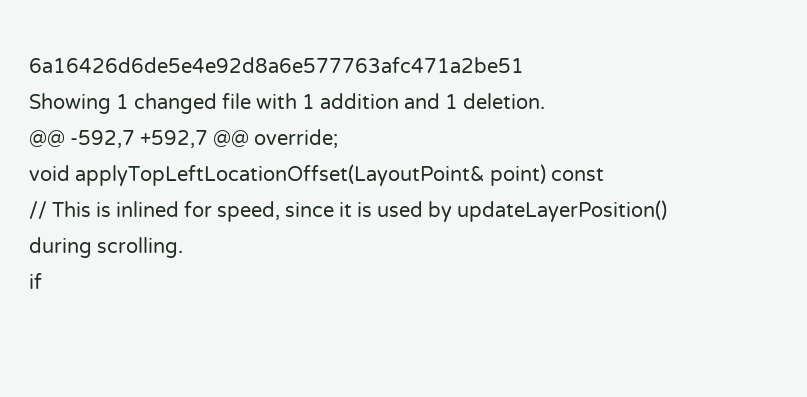6a16426d6de5e4e92d8a6e577763afc471a2be51
Showing 1 changed file with 1 addition and 1 deletion.
@@ -592,7 +592,7 @@ override;
void applyTopLeftLocationOffset(LayoutPoint& point) const
// This is inlined for speed, since it is used by updateLayerPosition() during scrolling.
if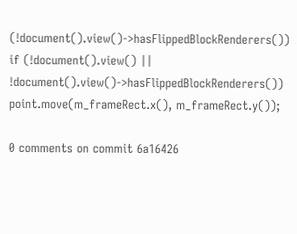(!document().view()->hasFlippedBlockRenderers())
if (!document().view() || !document().view()->hasFlippedBlockRenderers())
point.move(m_frameRect.x(), m_frameRect.y());

0 comments on commit 6a16426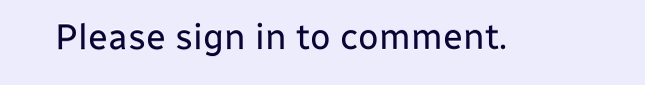Please sign in to comment.